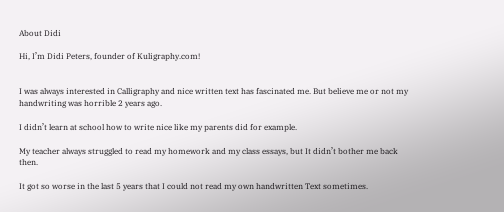About Didi

Hi, I’m Didi Peters, founder of Kuligraphy.com!


I was always interested in Calligraphy and nice written text has fascinated me. But believe me or not my handwriting was horrible 2 years ago.

I didn’t learn at school how to write nice like my parents did for example.

My teacher always struggled to read my homework and my class essays, but It didn’t bother me back then.

It got so worse in the last 5 years that I could not read my own handwritten Text sometimes.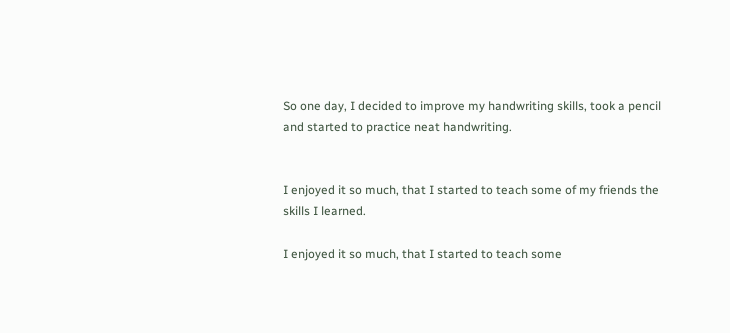So one day, I decided to improve my handwriting skills, took a pencil and started to practice neat handwriting.


I enjoyed it so much, that I started to teach some of my friends the skills I learned.

I enjoyed it so much, that I started to teach some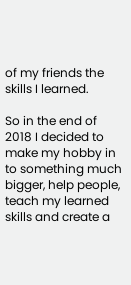of my friends the skills I learned.

So in the end of 2018 I decided to make my hobby in to something much bigger, help people, teach my learned skills and create a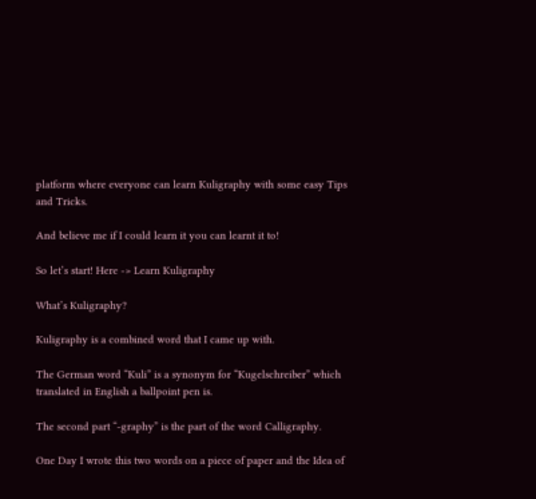platform where everyone can learn Kuligraphy with some easy Tips and Tricks.

And believe me if I could learn it you can learnt it to!

So let’s start! Here -> Learn Kuligraphy

What’s Kuligraphy?

Kuligraphy is a combined word that I came up with.

The German word “Kuli” is a synonym for “Kugelschreiber” which translated in English a ballpoint pen is.

The second part “-graphy” is the part of the word Calligraphy.

One Day I wrote this two words on a piece of paper and the Idea of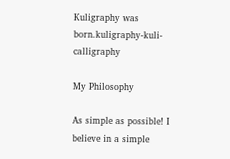Kuligraphy was born.kuligraphy-kuli-calligraphy

My Philosophy

As simple as possible! I believe in a simple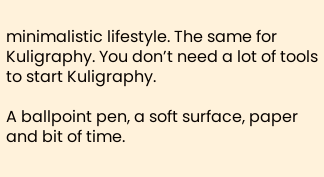minimalistic lifestyle. The same for Kuligraphy. You don’t need a lot of tools to start Kuligraphy.

A ballpoint pen, a soft surface, paper and bit of time.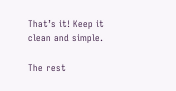That’s it! Keep it clean and simple.

The rest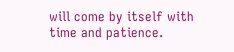will come by itself with time and patience.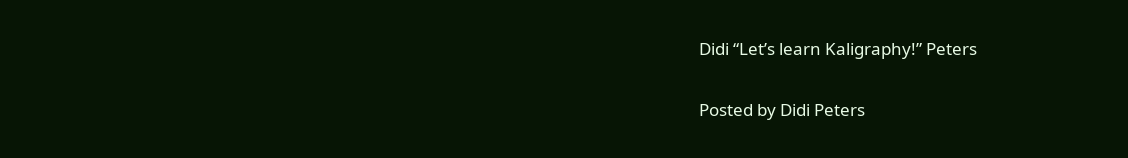Didi “Let’s learn Kaligraphy!” Peters


Posted by Didi Peters